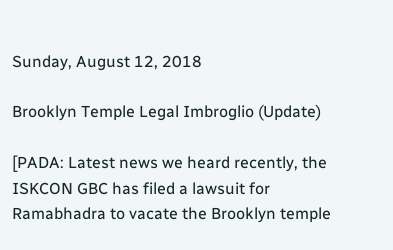Sunday, August 12, 2018

Brooklyn Temple Legal Imbroglio (Update)

[PADA: Latest news we heard recently, the ISKCON GBC has filed a lawsuit for Ramabhadra to vacate the Brooklyn temple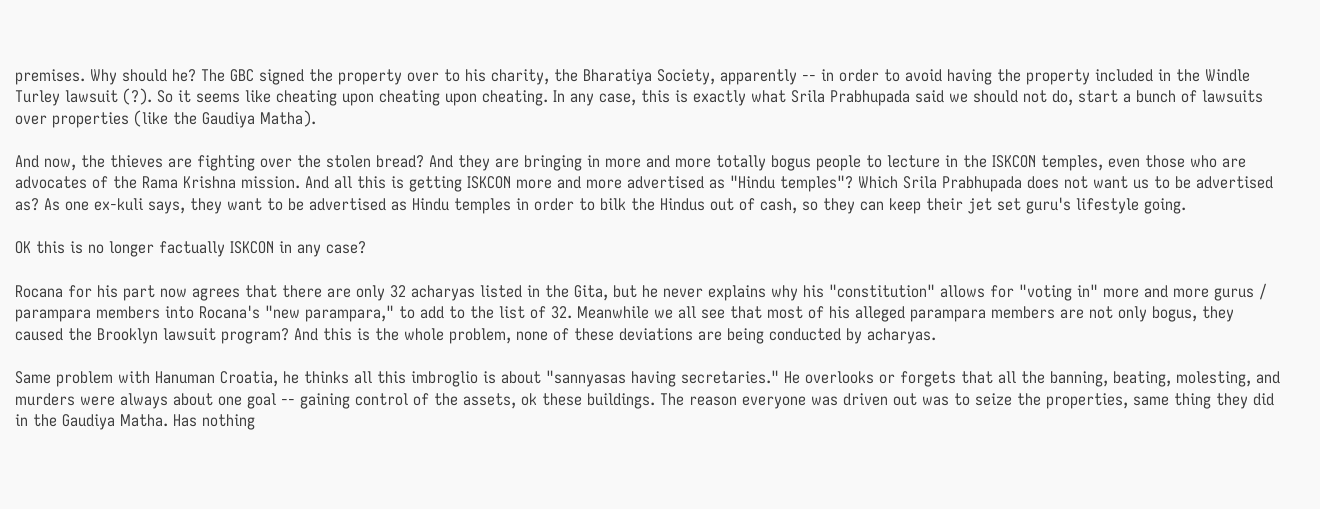premises. Why should he? The GBC signed the property over to his charity, the Bharatiya Society, apparently -- in order to avoid having the property included in the Windle Turley lawsuit (?). So it seems like cheating upon cheating upon cheating. In any case, this is exactly what Srila Prabhupada said we should not do, start a bunch of lawsuits over properties (like the Gaudiya Matha).

And now, the thieves are fighting over the stolen bread? And they are bringing in more and more totally bogus people to lecture in the ISKCON temples, even those who are advocates of the Rama Krishna mission. And all this is getting ISKCON more and more advertised as "Hindu temples"? Which Srila Prabhupada does not want us to be advertised as? As one ex-kuli says, they want to be advertised as Hindu temples in order to bilk the Hindus out of cash, so they can keep their jet set guru's lifestyle going.

OK this is no longer factually ISKCON in any case?

Rocana for his part now agrees that there are only 32 acharyas listed in the Gita, but he never explains why his "constitution" allows for "voting in" more and more gurus / parampara members into Rocana's "new parampara," to add to the list of 32. Meanwhile we all see that most of his alleged parampara members are not only bogus, they caused the Brooklyn lawsuit program? And this is the whole problem, none of these deviations are being conducted by acharyas.

Same problem with Hanuman Croatia, he thinks all this imbroglio is about "sannyasas having secretaries." He overlooks or forgets that all the banning, beating, molesting, and murders were always about one goal -- gaining control of the assets, ok these buildings. The reason everyone was driven out was to seize the properties, same thing they did in the Gaudiya Matha. Has nothing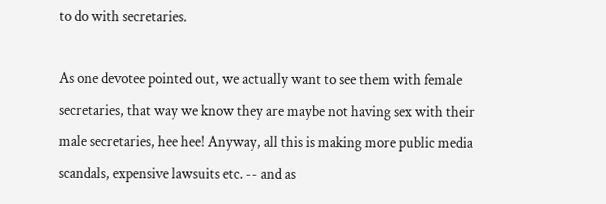to do with secretaries.

As one devotee pointed out, we actually want to see them with female secretaries, that way we know they are maybe not having sex with their male secretaries, hee hee! Anyway, all this is making more public media scandals, expensive lawsuits etc. -- and as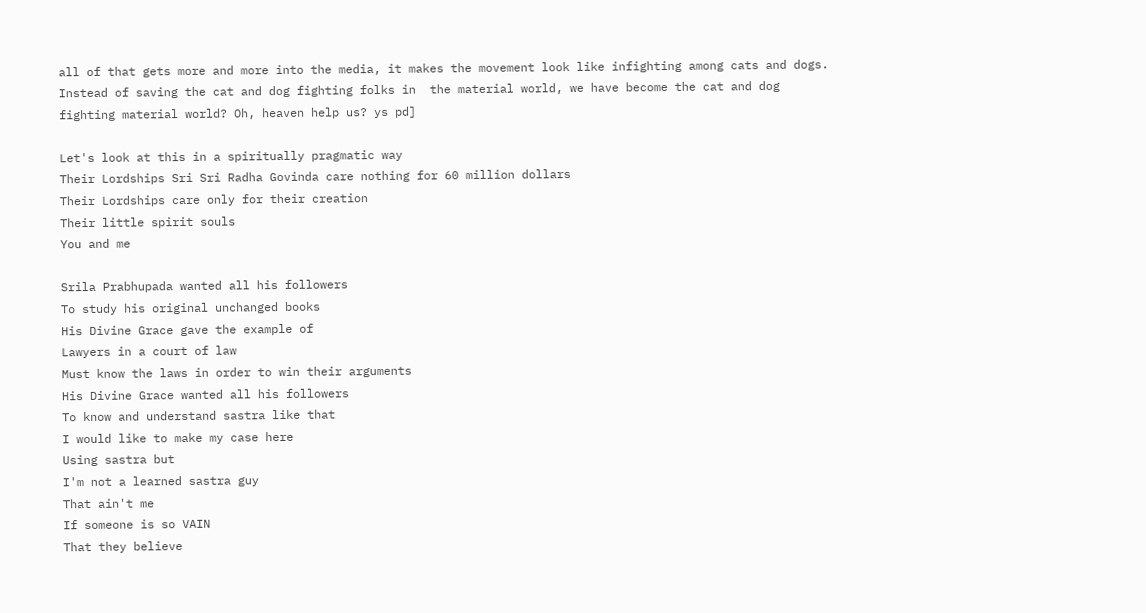all of that gets more and more into the media, it makes the movement look like infighting among cats and dogs. Instead of saving the cat and dog fighting folks in  the material world, we have become the cat and dog fighting material world? Oh, heaven help us? ys pd]

Let's look at this in a spiritually pragmatic way
Their Lordships Sri Sri Radha Govinda care nothing for 60 million dollars
Their Lordships care only for their creation
Their little spirit souls
You and me

Srila Prabhupada wanted all his followers
To study his original unchanged books
His Divine Grace gave the example of
Lawyers in a court of law
Must know the laws in order to win their arguments
His Divine Grace wanted all his followers
To know and understand sastra like that
I would like to make my case here
Using sastra but
I'm not a learned sastra guy
That ain't me
If someone is so VAIN
That they believe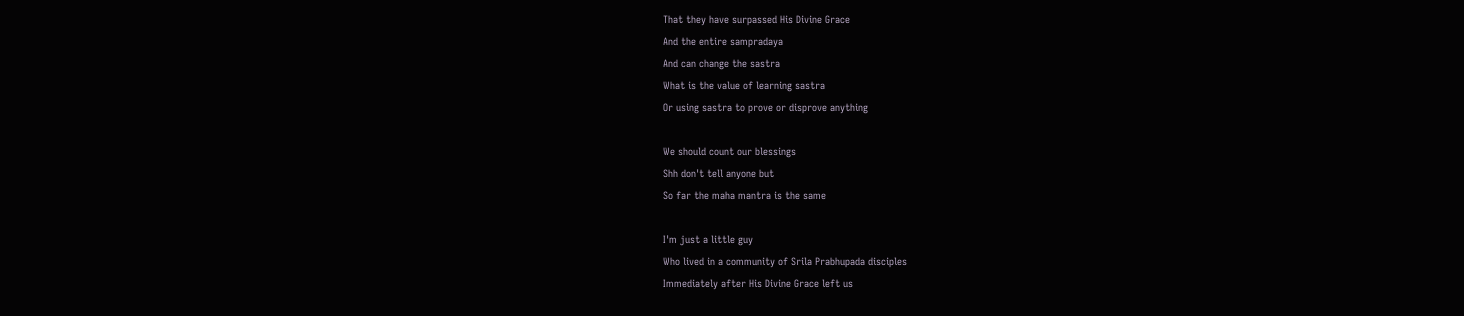That they have surpassed His Divine Grace
And the entire sampradaya
And can change the sastra
What is the value of learning sastra
Or using sastra to prove or disprove anything

We should count our blessings
Shh don't tell anyone but
So far the maha mantra is the same

I'm just a little guy
Who lived in a community of Srila Prabhupada disciples
Immediately after His Divine Grace left us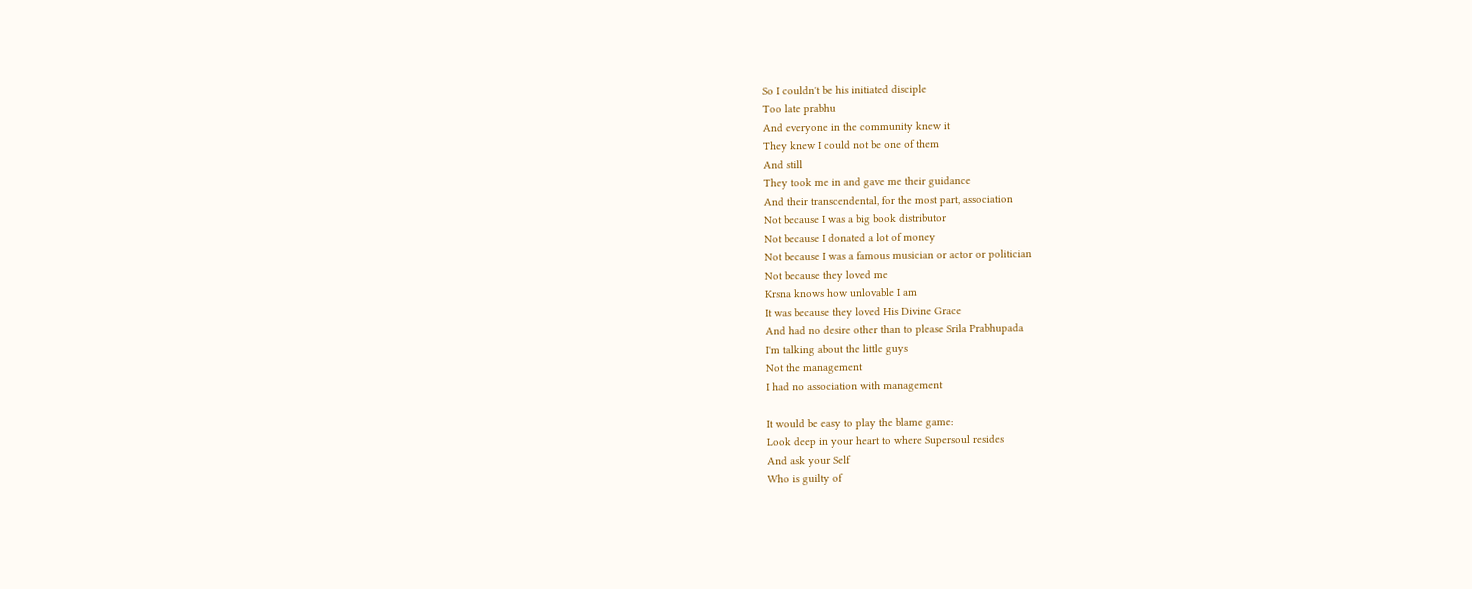So I couldn't be his initiated disciple
Too late prabhu
And everyone in the community knew it
They knew I could not be one of them
And still
They took me in and gave me their guidance
And their transcendental, for the most part, association
Not because I was a big book distributor
Not because I donated a lot of money
Not because I was a famous musician or actor or politician
Not because they loved me
Krsna knows how unlovable I am
It was because they loved His Divine Grace
And had no desire other than to please Srila Prabhupada
I'm talking about the little guys
Not the management
I had no association with management

It would be easy to play the blame game:
Look deep in your heart to where Supersoul resides
And ask your Self
Who is guilty of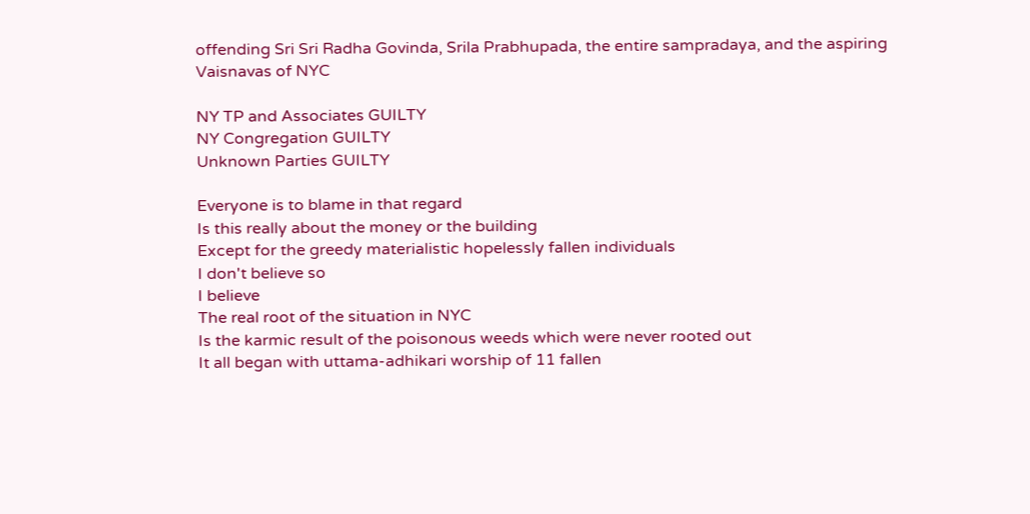offending Sri Sri Radha Govinda, Srila Prabhupada, the entire sampradaya, and the aspiring Vaisnavas of NYC

NY TP and Associates GUILTY
NY Congregation GUILTY
Unknown Parties GUILTY

Everyone is to blame in that regard
Is this really about the money or the building
Except for the greedy materialistic hopelessly fallen individuals
I don't believe so
I believe
The real root of the situation in NYC
Is the karmic result of the poisonous weeds which were never rooted out
It all began with uttama-adhikari worship of 11 fallen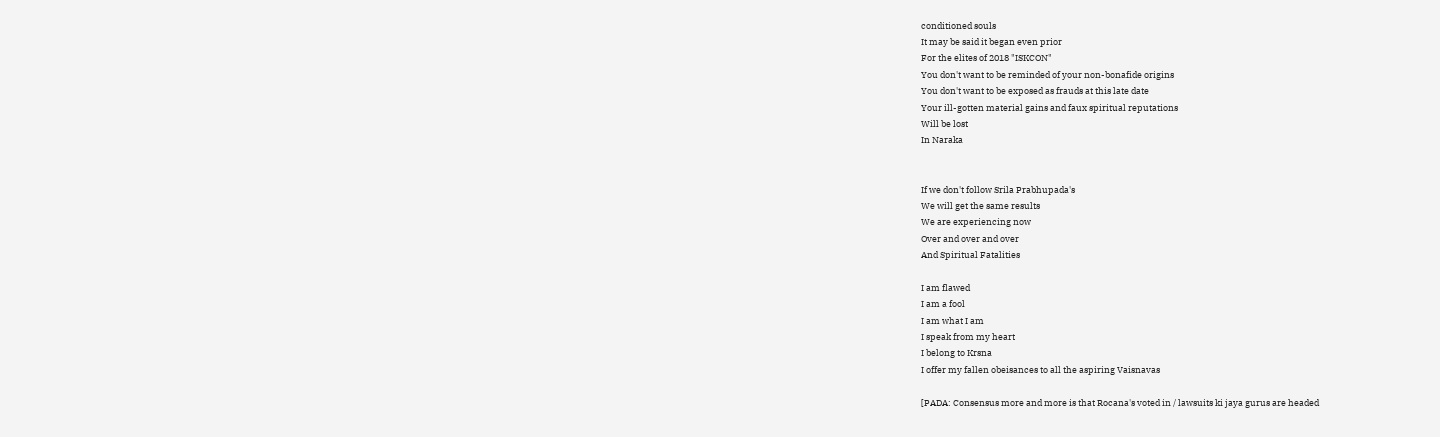conditioned souls
It may be said it began even prior
For the elites of 2018 "ISKCON"
You don't want to be reminded of your non-bonafide origins
You don't want to be exposed as frauds at this late date
Your ill-gotten material gains and faux spiritual reputations
Will be lost
In Naraka


If we don't follow Srila Prabhupada's
We will get the same results
We are experiencing now
Over and over and over
And Spiritual Fatalities

I am flawed
I am a fool
I am what I am
I speak from my heart
I belong to Krsna
I offer my fallen obeisances to all the aspiring Vaisnavas

[PADA: Consensus more and more is that Rocana's voted in / lawsuits ki jaya gurus are headed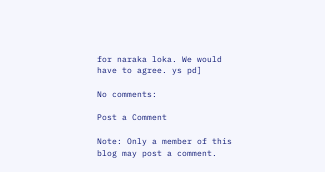for naraka loka. We would have to agree. ys pd]

No comments:

Post a Comment

Note: Only a member of this blog may post a comment.